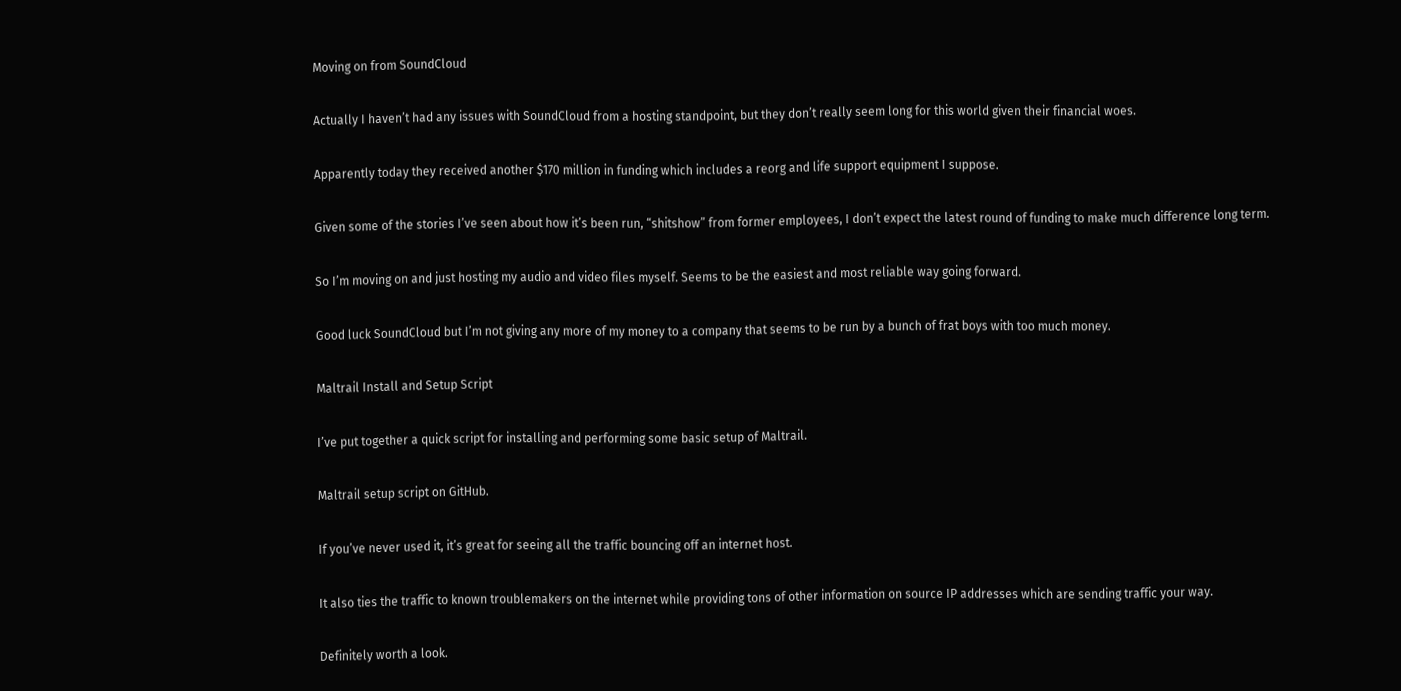Moving on from SoundCloud

Actually I haven’t had any issues with SoundCloud from a hosting standpoint, but they don’t really seem long for this world given their financial woes.

Apparently today they received another $170 million in funding which includes a reorg and life support equipment I suppose.

Given some of the stories I’ve seen about how it’s been run, “shitshow” from former employees, I don’t expect the latest round of funding to make much difference long term.

So I’m moving on and just hosting my audio and video files myself. Seems to be the easiest and most reliable way going forward.

Good luck SoundCloud but I’m not giving any more of my money to a company that seems to be run by a bunch of frat boys with too much money.

Maltrail Install and Setup Script

I’ve put together a quick script for installing and performing some basic setup of Maltrail.

Maltrail setup script on GitHub.

If you’ve never used it, it’s great for seeing all the traffic bouncing off an internet host.

It also ties the traffic to known troublemakers on the internet while providing tons of other information on source IP addresses which are sending traffic your way.

Definitely worth a look.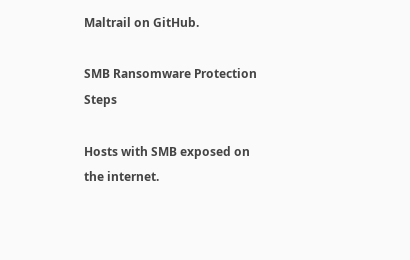Maltrail on GitHub.

SMB Ransomware Protection Steps

Hosts with SMB exposed on the internet.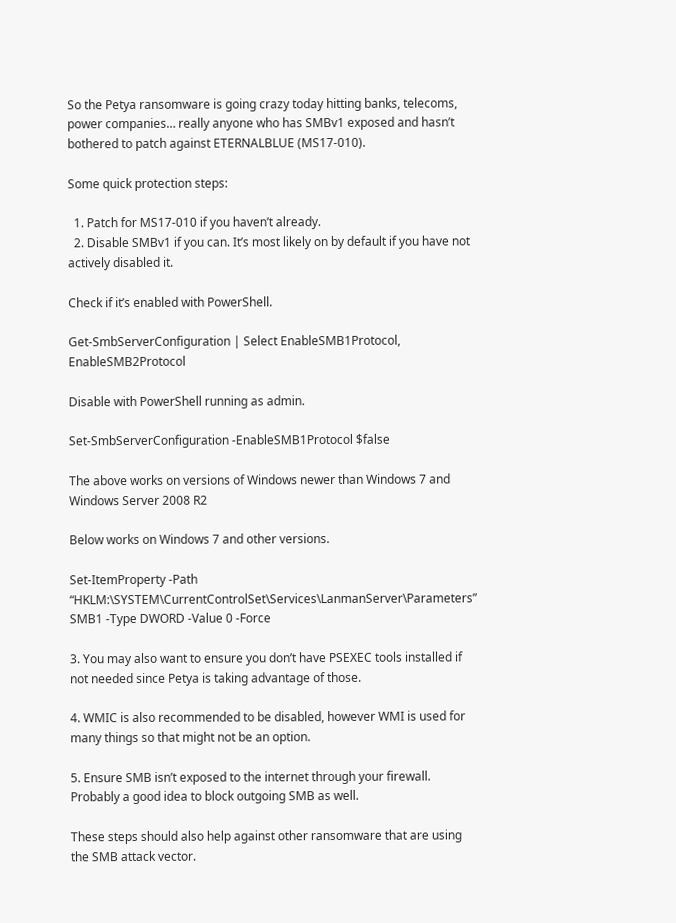So the Petya ransomware is going crazy today hitting banks, telecoms, power companies… really anyone who has SMBv1 exposed and hasn’t bothered to patch against ETERNALBLUE (MS17-010).

Some quick protection steps:

  1. Patch for MS17-010 if you haven’t already.
  2. Disable SMBv1 if you can. It’s most likely on by default if you have not actively disabled it.

Check if it’s enabled with PowerShell.

Get-SmbServerConfiguration | Select EnableSMB1Protocol, EnableSMB2Protocol

Disable with PowerShell running as admin.

Set-SmbServerConfiguration -EnableSMB1Protocol $false

The above works on versions of Windows newer than Windows 7 and Windows Server 2008 R2

Below works on Windows 7 and other versions.

Set-ItemProperty -Path “HKLM:\SYSTEM\CurrentControlSet\Services\LanmanServer\Parameters” SMB1 -Type DWORD -Value 0 -Force

3. You may also want to ensure you don’t have PSEXEC tools installed if not needed since Petya is taking advantage of those.

4. WMIC is also recommended to be disabled, however WMI is used for many things so that might not be an option.

5. Ensure SMB isn’t exposed to the internet through your firewall. Probably a good idea to block outgoing SMB as well.

These steps should also help against other ransomware that are using the SMB attack vector.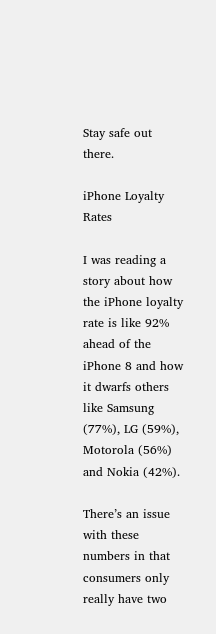Stay safe out there.

iPhone Loyalty Rates

I was reading a story about how the iPhone loyalty rate is like 92% ahead of the iPhone 8 and how it dwarfs others like Samsung (77%), LG (59%), Motorola (56%) and Nokia (42%).

There’s an issue with these numbers in that consumers only really have two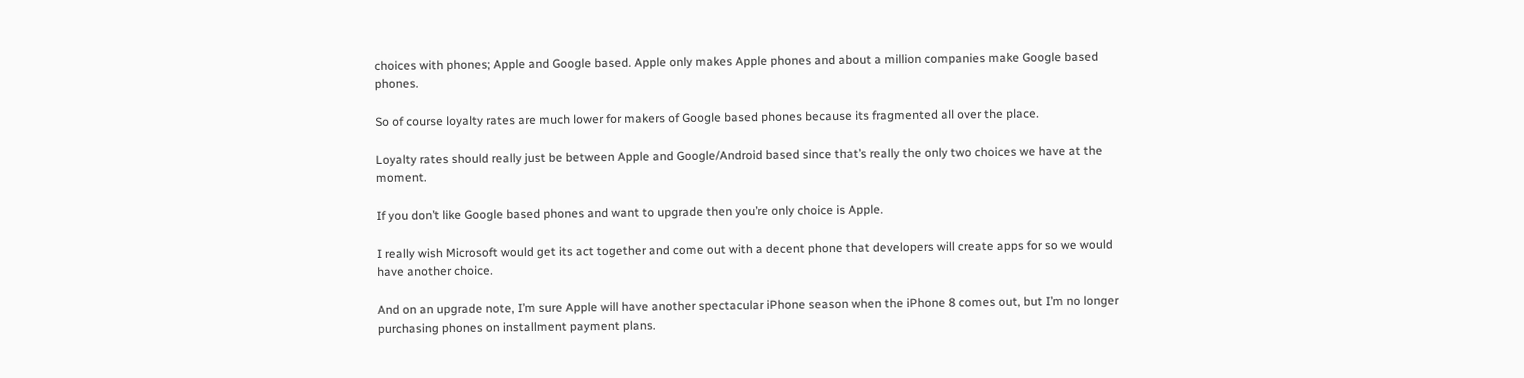choices with phones; Apple and Google based. Apple only makes Apple phones and about a million companies make Google based phones.

So of course loyalty rates are much lower for makers of Google based phones because its fragmented all over the place.

Loyalty rates should really just be between Apple and Google/Android based since that’s really the only two choices we have at the moment.

If you don’t like Google based phones and want to upgrade then you’re only choice is Apple.

I really wish Microsoft would get its act together and come out with a decent phone that developers will create apps for so we would have another choice.

And on an upgrade note, I’m sure Apple will have another spectacular iPhone season when the iPhone 8 comes out, but I’m no longer purchasing phones on installment payment plans.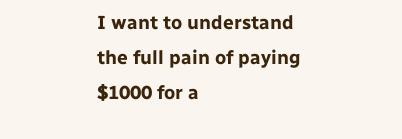I want to understand the full pain of paying $1000 for a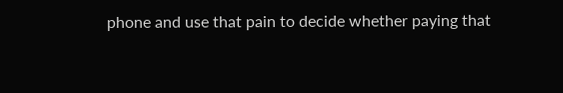phone and use that pain to decide whether paying that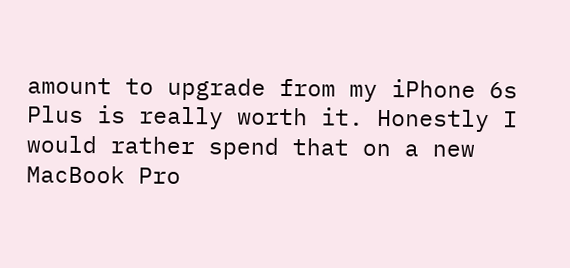amount to upgrade from my iPhone 6s Plus is really worth it. Honestly I would rather spend that on a new MacBook Pro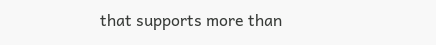that supports more than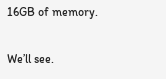16GB of memory.

We’ll see.